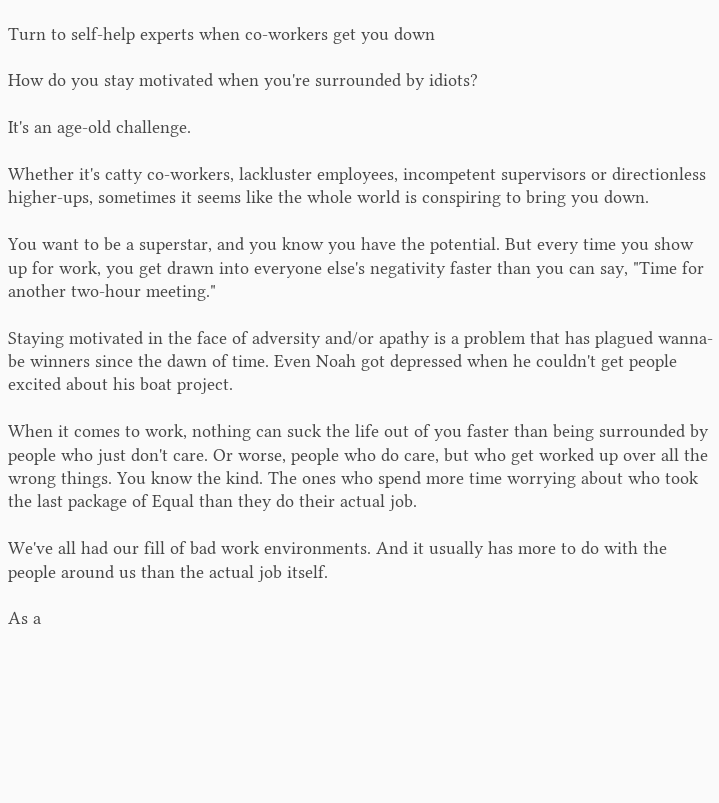Turn to self-help experts when co-workers get you down

How do you stay motivated when you're surrounded by idiots?

It's an age-old challenge.

Whether it's catty co-workers, lackluster employees, incompetent supervisors or directionless higher-ups, sometimes it seems like the whole world is conspiring to bring you down.

You want to be a superstar, and you know you have the potential. But every time you show up for work, you get drawn into everyone else's negativity faster than you can say, "Time for another two-hour meeting."

Staying motivated in the face of adversity and/or apathy is a problem that has plagued wanna-be winners since the dawn of time. Even Noah got depressed when he couldn't get people excited about his boat project.

When it comes to work, nothing can suck the life out of you faster than being surrounded by people who just don't care. Or worse, people who do care, but who get worked up over all the wrong things. You know the kind. The ones who spend more time worrying about who took the last package of Equal than they do their actual job.

We've all had our fill of bad work environments. And it usually has more to do with the people around us than the actual job itself.

As a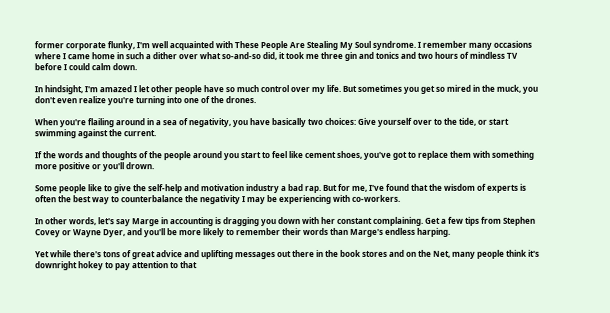former corporate flunky, I'm well acquainted with These People Are Stealing My Soul syndrome. I remember many occasions where I came home in such a dither over what so-and-so did, it took me three gin and tonics and two hours of mindless TV before I could calm down.

In hindsight, I'm amazed I let other people have so much control over my life. But sometimes you get so mired in the muck, you don't even realize you're turning into one of the drones.

When you're flailing around in a sea of negativity, you have basically two choices: Give yourself over to the tide, or start swimming against the current.

If the words and thoughts of the people around you start to feel like cement shoes, you've got to replace them with something more positive or you'll drown.

Some people like to give the self-help and motivation industry a bad rap. But for me, I've found that the wisdom of experts is often the best way to counterbalance the negativity I may be experiencing with co-workers.

In other words, let's say Marge in accounting is dragging you down with her constant complaining. Get a few tips from Stephen Covey or Wayne Dyer, and you'll be more likely to remember their words than Marge's endless harping.

Yet while there's tons of great advice and uplifting messages out there in the book stores and on the Net, many people think it's downright hokey to pay attention to that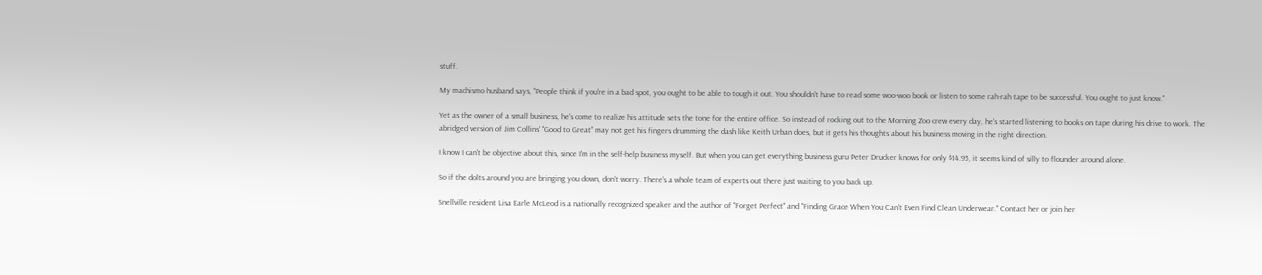stuff.

My machismo husband says, "People think if you're in a bad spot, you ought to be able to tough it out. You shouldn't have to read some woo-woo book or listen to some rah-rah tape to be successful. You ought to just know."

Yet as the owner of a small business, he's come to realize his attitude sets the tone for the entire office. So instead of rocking out to the Morning Zoo crew every day, he's started listening to books on tape during his drive to work. The abridged version of Jim Collins' "Good to Great" may not get his fingers drumming the dash like Keith Urban does, but it gets his thoughts about his business moving in the right direction.

I know I can't be objective about this, since I'm in the self-help business myself. But when you can get everything business guru Peter Drucker knows for only $14.95, it seems kind of silly to flounder around alone.

So if the dolts around you are bringing you down, don't worry. There's a whole team of experts out there just waiting to you back up.

Snellville resident Lisa Earle McLeod is a nationally recognized speaker and the author of "Forget Perfect" and "Finding Grace When You Can't Even Find Clean Underwear." Contact her or join her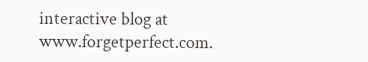interactive blog at www.forgetperfect.com.